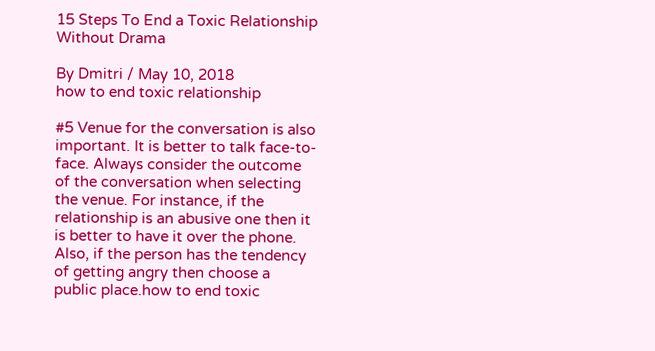15 Steps To End a Toxic Relationship Without Drama

By Dmitri / May 10, 2018
how to end toxic relationship

#5 Venue for the conversation is also important. It is better to talk face-to-face. Always consider the outcome of the conversation when selecting the venue. For instance, if the relationship is an abusive one then it is better to have it over the phone. Also, if the person has the tendency of getting angry then choose a public place.how to end toxic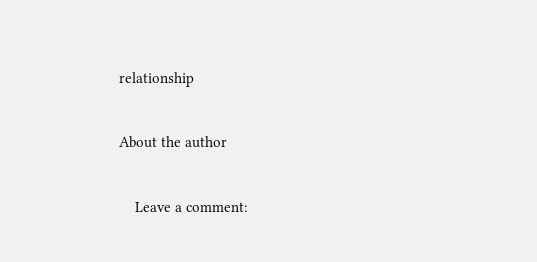relationship


About the author


    Leave a comment: